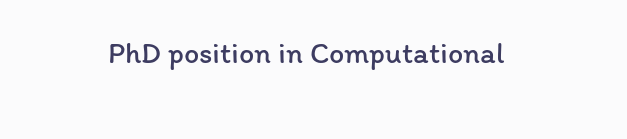PhD position in Computational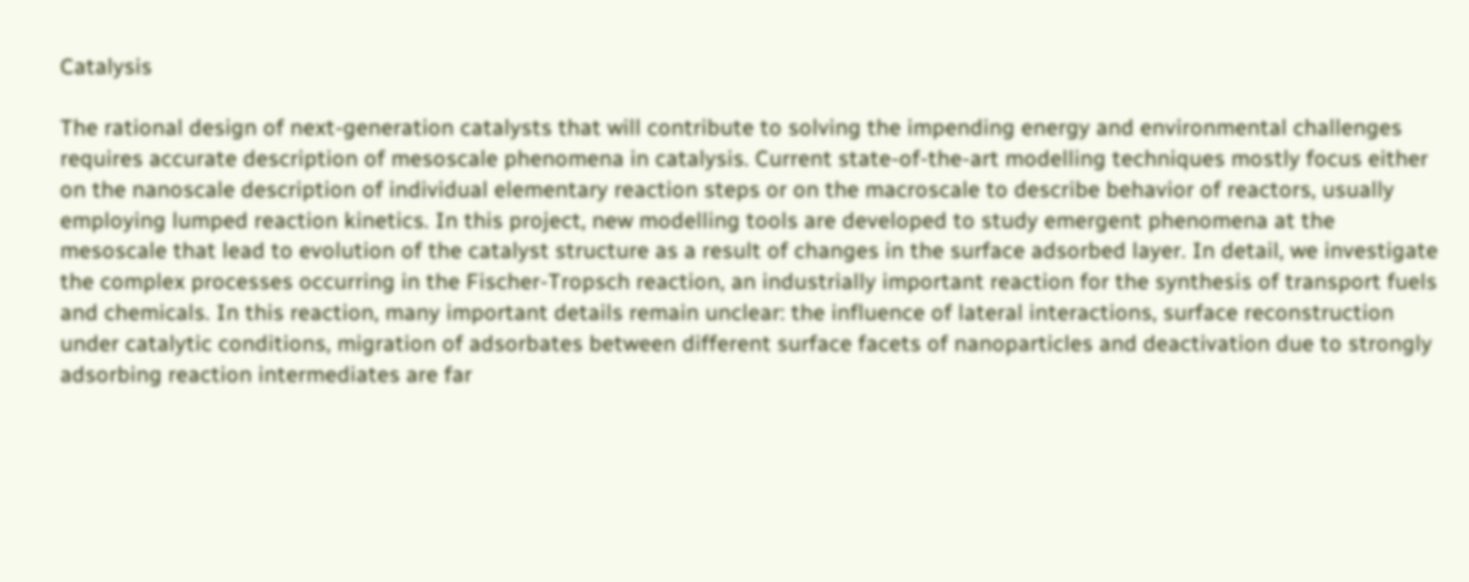Catalysis

The rational design of next-generation catalysts that will contribute to solving the impending energy and environmental challenges requires accurate description of mesoscale phenomena in catalysis. Current state-of-the-art modelling techniques mostly focus either on the nanoscale description of individual elementary reaction steps or on the macroscale to describe behavior of reactors, usually employing lumped reaction kinetics. In this project, new modelling tools are developed to study emergent phenomena at the mesoscale that lead to evolution of the catalyst structure as a result of changes in the surface adsorbed layer. In detail, we investigate the complex processes occurring in the Fischer-Tropsch reaction, an industrially important reaction for the synthesis of transport fuels and chemicals. In this reaction, many important details remain unclear: the influence of lateral interactions, surface reconstruction under catalytic conditions, migration of adsorbates between different surface facets of nanoparticles and deactivation due to strongly adsorbing reaction intermediates are far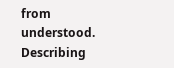from understood. Describing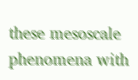these mesoscale phenomena with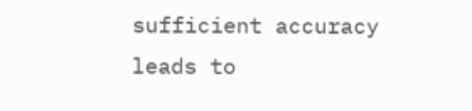sufficient accuracy leads to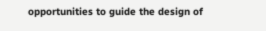opportunities to guide the design of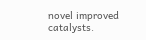novel improved catalysts.